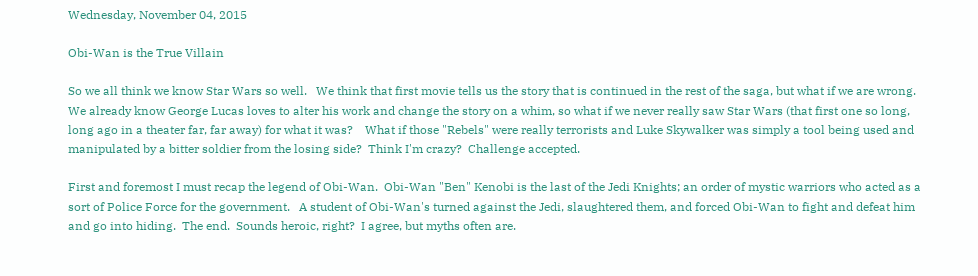Wednesday, November 04, 2015

Obi-Wan is the True Villain

So we all think we know Star Wars so well.   We think that first movie tells us the story that is continued in the rest of the saga, but what if we are wrong.   We already know George Lucas loves to alter his work and change the story on a whim, so what if we never really saw Star Wars (that first one so long, long ago in a theater far, far away) for what it was?    What if those "Rebels" were really terrorists and Luke Skywalker was simply a tool being used and manipulated by a bitter soldier from the losing side?  Think I'm crazy?  Challenge accepted.

First and foremost I must recap the legend of Obi-Wan.  Obi-Wan "Ben" Kenobi is the last of the Jedi Knights; an order of mystic warriors who acted as a sort of Police Force for the government.   A student of Obi-Wan's turned against the Jedi, slaughtered them, and forced Obi-Wan to fight and defeat him and go into hiding.  The end.  Sounds heroic, right?  I agree, but myths often are.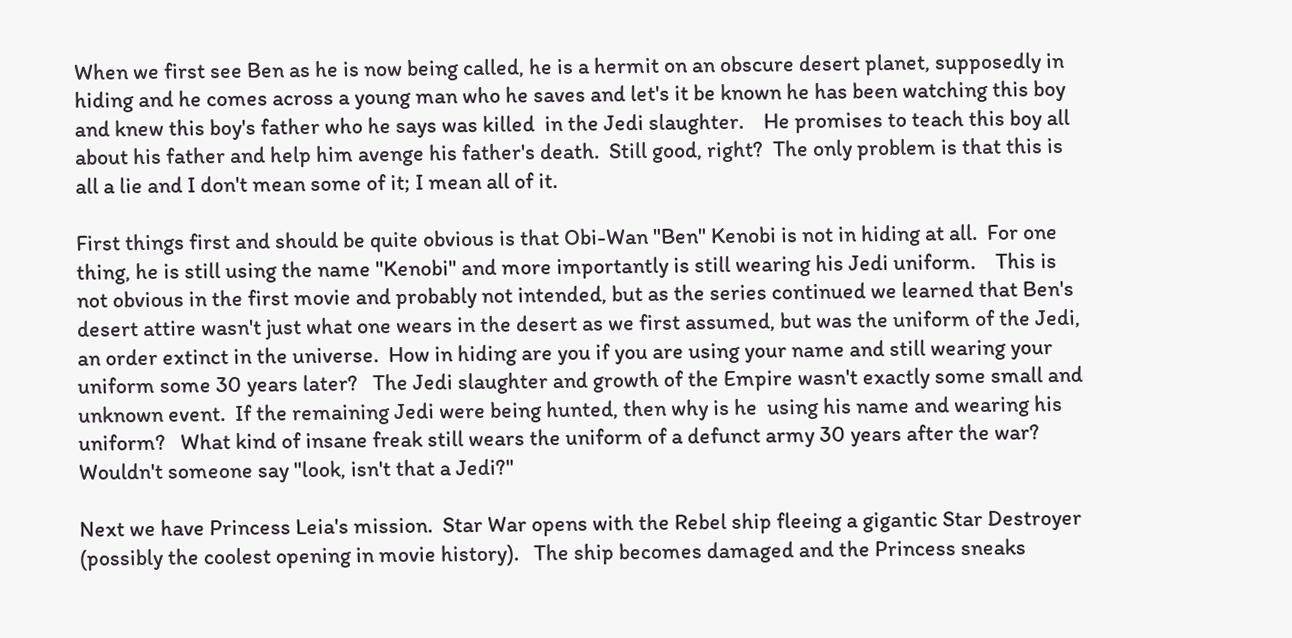When we first see Ben as he is now being called, he is a hermit on an obscure desert planet, supposedly in hiding and he comes across a young man who he saves and let's it be known he has been watching this boy and knew this boy's father who he says was killed  in the Jedi slaughter.    He promises to teach this boy all about his father and help him avenge his father's death.  Still good, right?  The only problem is that this is all a lie and I don't mean some of it; I mean all of it.

First things first and should be quite obvious is that Obi-Wan "Ben" Kenobi is not in hiding at all.  For one thing, he is still using the name "Kenobi" and more importantly is still wearing his Jedi uniform.    This is not obvious in the first movie and probably not intended, but as the series continued we learned that Ben's desert attire wasn't just what one wears in the desert as we first assumed, but was the uniform of the Jedi, an order extinct in the universe.  How in hiding are you if you are using your name and still wearing your uniform some 30 years later?   The Jedi slaughter and growth of the Empire wasn't exactly some small and unknown event.  If the remaining Jedi were being hunted, then why is he  using his name and wearing his uniform?   What kind of insane freak still wears the uniform of a defunct army 30 years after the war?   Wouldn't someone say "look, isn't that a Jedi?"

Next we have Princess Leia's mission.  Star War opens with the Rebel ship fleeing a gigantic Star Destroyer (possibly the coolest opening in movie history).   The ship becomes damaged and the Princess sneaks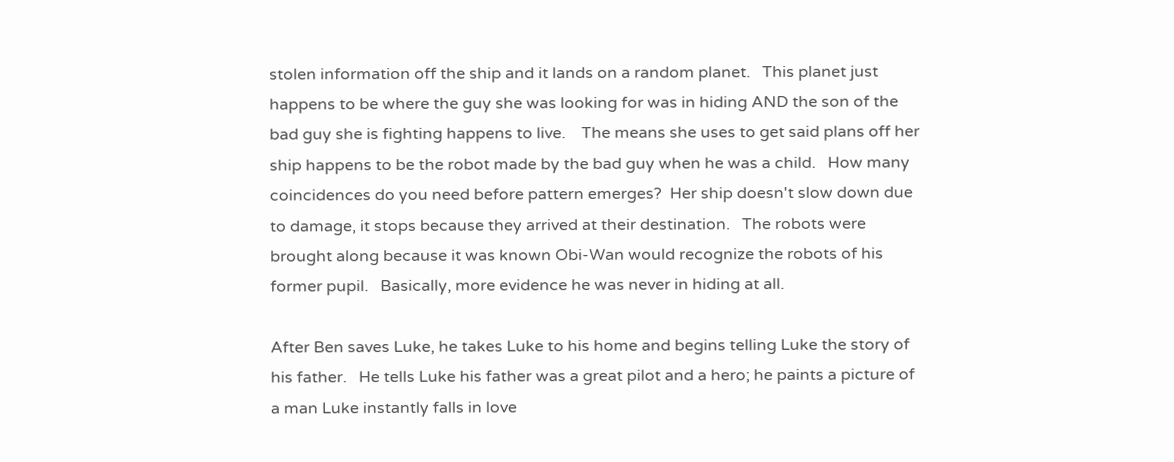stolen information off the ship and it lands on a random planet.   This planet just happens to be where the guy she was looking for was in hiding AND the son of the bad guy she is fighting happens to live.    The means she uses to get said plans off her ship happens to be the robot made by the bad guy when he was a child.   How many coincidences do you need before pattern emerges?  Her ship doesn't slow down due to damage, it stops because they arrived at their destination.   The robots were brought along because it was known Obi-Wan would recognize the robots of his former pupil.   Basically, more evidence he was never in hiding at all.

After Ben saves Luke, he takes Luke to his home and begins telling Luke the story of his father.   He tells Luke his father was a great pilot and a hero; he paints a picture of a man Luke instantly falls in love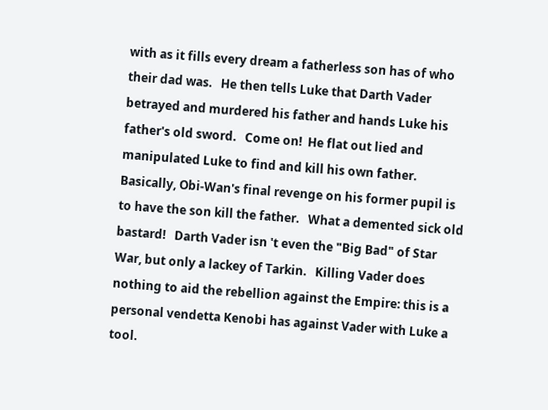with as it fills every dream a fatherless son has of who their dad was.   He then tells Luke that Darth Vader betrayed and murdered his father and hands Luke his father's old sword.   Come on!  He flat out lied and manipulated Luke to find and kill his own father.   Basically, Obi-Wan's final revenge on his former pupil is to have the son kill the father.   What a demented sick old bastard!   Darth Vader isn 't even the "Big Bad" of Star War, but only a lackey of Tarkin.   Killing Vader does nothing to aid the rebellion against the Empire: this is a personal vendetta Kenobi has against Vader with Luke a tool.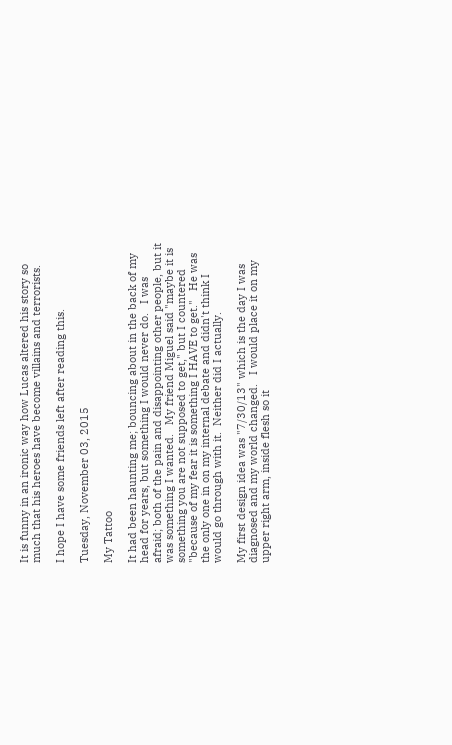It is funny in an ironic way how Lucas altered his story so much that his heroes have become villains and terrorists.

I hope I have some friends left after reading this.

Tuesday, November 03, 2015

My Tattoo

It had been haunting me; bouncing about in the back of my head for years, but something I would never do.   I was afraid; both of the pain and disappointing other people, but it was something I wanted.   My friend Miguel said "maybe it is something you are not supposed to get," but I countered "because of my fear it is something I HAVE to get."   He was the only one in on my internal debate and didn't think I would go through with it.  Neither did I actually.

My first design idea was "7/30/13" which is the day I was diagnosed and my world changed.   I would place it on my upper right arm, inside flesh so it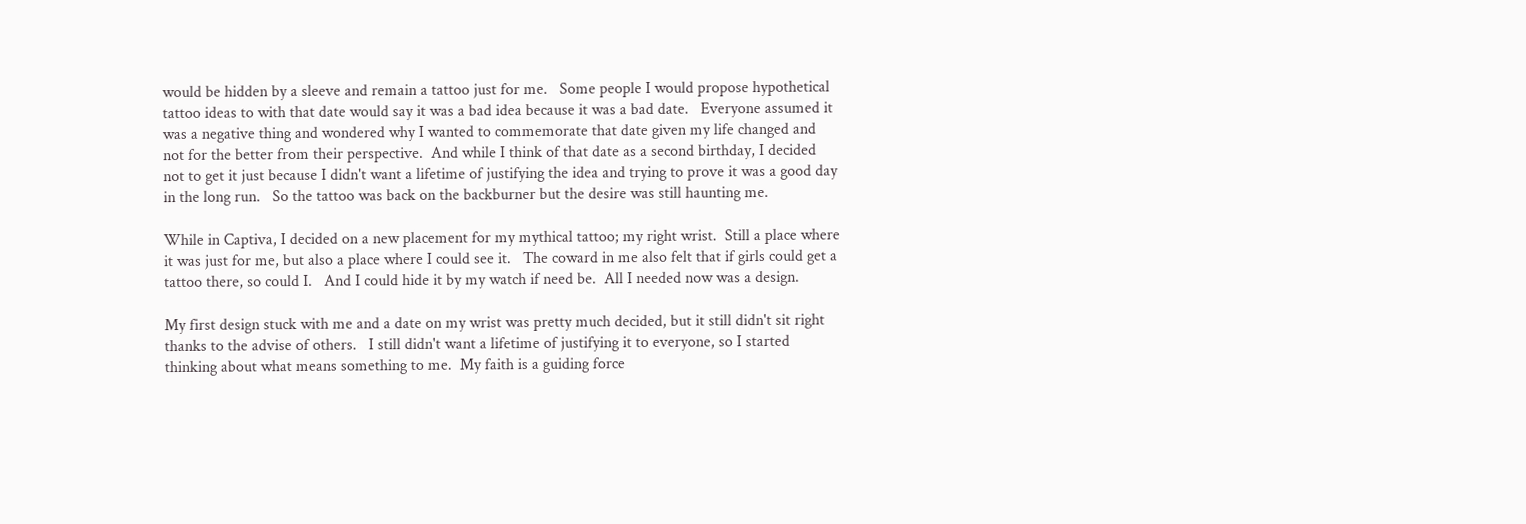would be hidden by a sleeve and remain a tattoo just for me.   Some people I would propose hypothetical tattoo ideas to with that date would say it was a bad idea because it was a bad date.   Everyone assumed it was a negative thing and wondered why I wanted to commemorate that date given my life changed and not for the better from their perspective.  And while I think of that date as a second birthday, I decided not to get it just because I didn't want a lifetime of justifying the idea and trying to prove it was a good day in the long run.   So the tattoo was back on the backburner but the desire was still haunting me.

While in Captiva, I decided on a new placement for my mythical tattoo; my right wrist.  Still a place where it was just for me, but also a place where I could see it.   The coward in me also felt that if girls could get a tattoo there, so could I.   And I could hide it by my watch if need be.  All I needed now was a design.

My first design stuck with me and a date on my wrist was pretty much decided, but it still didn't sit right thanks to the advise of others.   I still didn't want a lifetime of justifying it to everyone, so I started thinking about what means something to me.  My faith is a guiding force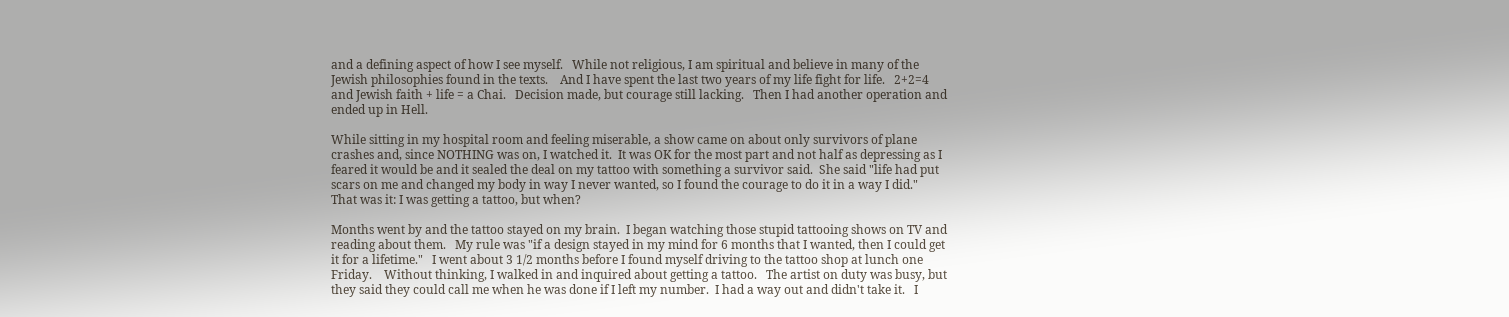and a defining aspect of how I see myself.   While not religious, I am spiritual and believe in many of the Jewish philosophies found in the texts.    And I have spent the last two years of my life fight for life.   2+2=4 and Jewish faith + life = a Chai.   Decision made, but courage still lacking.   Then I had another operation and ended up in Hell.

While sitting in my hospital room and feeling miserable, a show came on about only survivors of plane crashes and, since NOTHING was on, I watched it.  It was OK for the most part and not half as depressing as I feared it would be and it sealed the deal on my tattoo with something a survivor said.  She said "life had put scars on me and changed my body in way I never wanted, so I found the courage to do it in a way I did."    That was it: I was getting a tattoo, but when?

Months went by and the tattoo stayed on my brain.  I began watching those stupid tattooing shows on TV and reading about them.   My rule was "if a design stayed in my mind for 6 months that I wanted, then I could get it for a lifetime."   I went about 3 1/2 months before I found myself driving to the tattoo shop at lunch one Friday.    Without thinking, I walked in and inquired about getting a tattoo.   The artist on duty was busy, but they said they could call me when he was done if I left my number.  I had a way out and didn't take it.   I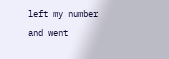left my number and went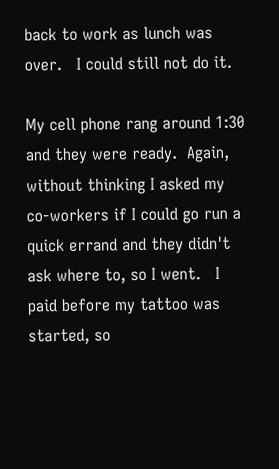back to work as lunch was over.   I could still not do it.

My cell phone rang around 1:30 and they were ready.  Again, without thinking I asked my co-workers if I could go run a quick errand and they didn't ask where to, so I went.   I paid before my tattoo was started, so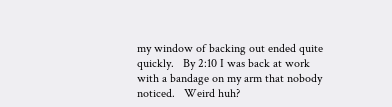my window of backing out ended quite quickly.   By 2:10 I was back at work with a bandage on my arm that nobody noticed.   Weird huh?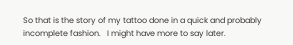So that is the story of my tattoo done in a quick and probably incomplete fashion.   I might have more to say later.